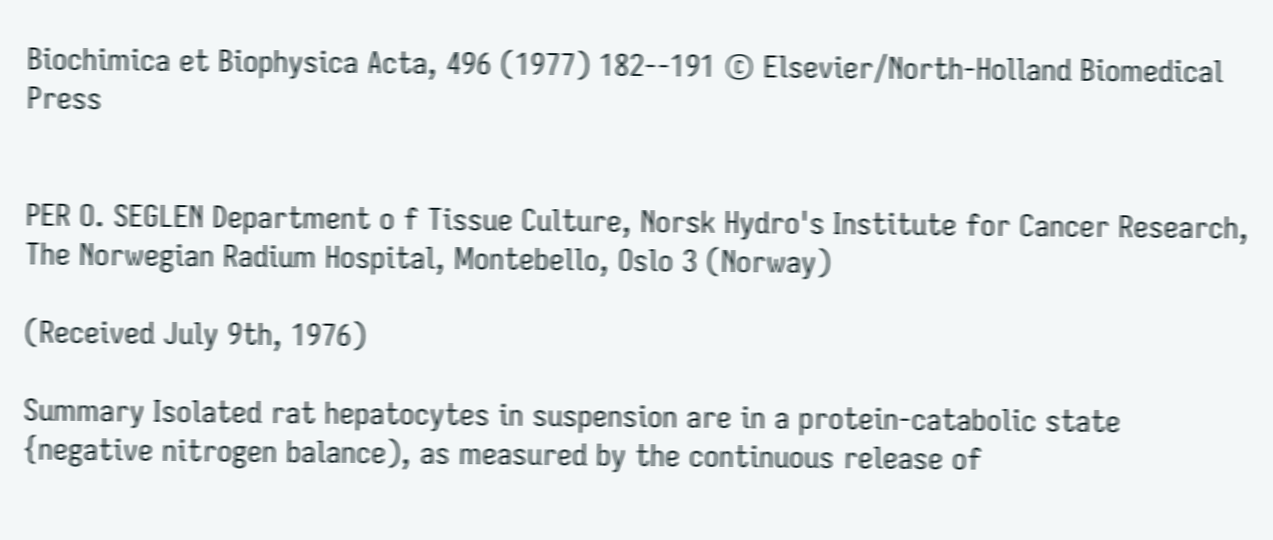Biochimica et Biophysica Acta, 496 (1977) 182--191 © Elsevier/North-Holland Biomedical Press


PER O. SEGLEN Department o f Tissue Culture, Norsk Hydro's Institute for Cancer Research, The Norwegian Radium Hospital, Montebello, Oslo 3 (Norway)

(Received July 9th, 1976)

Summary Isolated rat hepatocytes in suspension are in a protein-catabolic state {negative nitrogen balance), as measured by the continuous release of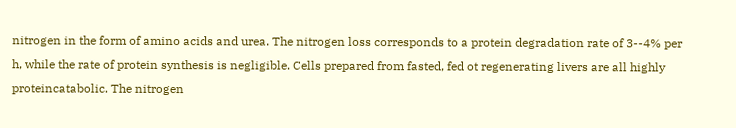nitrogen in the form of amino acids and urea. The nitrogen loss corresponds to a protein degradation rate of 3--4% per h, while the rate of protein synthesis is negligible. Cells prepared from fasted, fed ot regenerating livers are all highly proteincatabolic. The nitrogen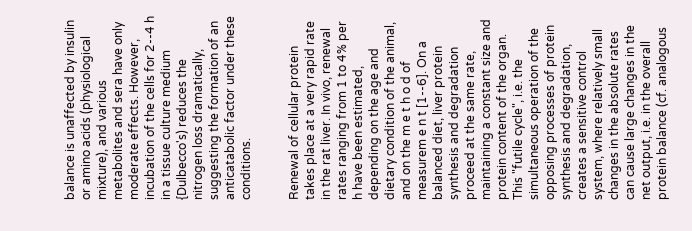balance is unaffected by insulin or amino acids (physiological mixture), and various metabolites and sera have only moderate effects. However, incubation of the cells for 2--4 h in a tissue culture medium {Dulbecco's) reduces the nitrogen loss dramatically, suggesting the formation of an anticatabolic factor under these conditions.


Renewal of cellular protein takes place at a very rapid rate in the rat liver. In vivo, renewal rates ranging from 1 to 4% per h have been estimated, depending on the age and dietary condition of the animal, and on the m e t h o d of measurem e n t [1--6]. On a balanced diet, liver protein synthesis and degradation proceed at the same rate, maintaining a constant size and protein content of the organ. This "futile cycle", i.e. the simultaneous operation of the opposing processes of protein synthesis and degradation, creates a sensitive control system, where relatively small changes in the absolute rates can cause large changes in the net output, i.e. in the overall protein balance (cf. analogous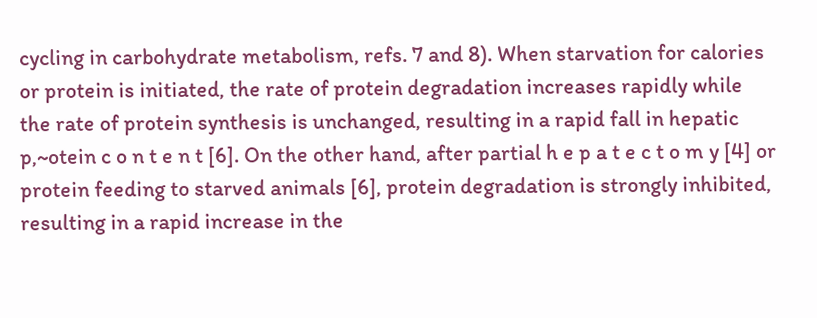cycling in carbohydrate metabolism, refs. 7 and 8). When starvation for calories or protein is initiated, the rate of protein degradation increases rapidly while the rate of protein synthesis is unchanged, resulting in a rapid fall in hepatic p,~otein c o n t e n t [6]. On the other hand, after partial h e p a t e c t o m y [4] or protein feeding to starved animals [6], protein degradation is strongly inhibited, resulting in a rapid increase in the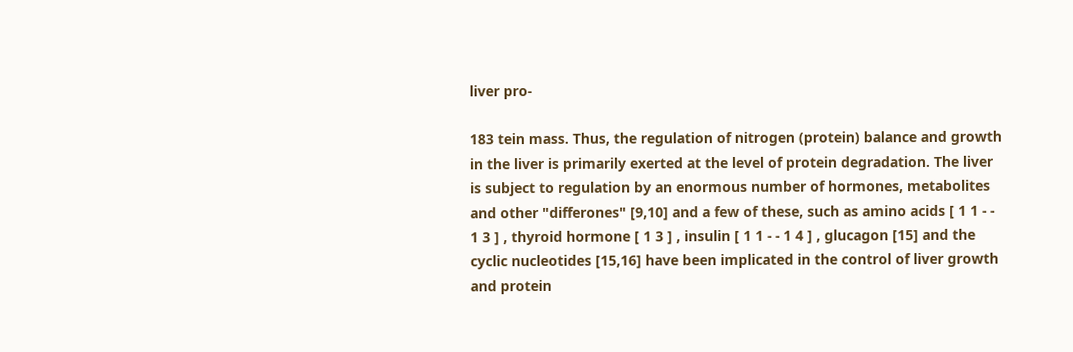liver pro-

183 tein mass. Thus, the regulation of nitrogen (protein) balance and growth in the liver is primarily exerted at the level of protein degradation. The liver is subject to regulation by an enormous number of hormones, metabolites and other "differones" [9,10] and a few of these, such as amino acids [ 1 1 - - 1 3 ] , thyroid hormone [ 1 3 ] , insulin [ 1 1 - - 1 4 ] , glucagon [15] and the cyclic nucleotides [15,16] have been implicated in the control of liver growth and protein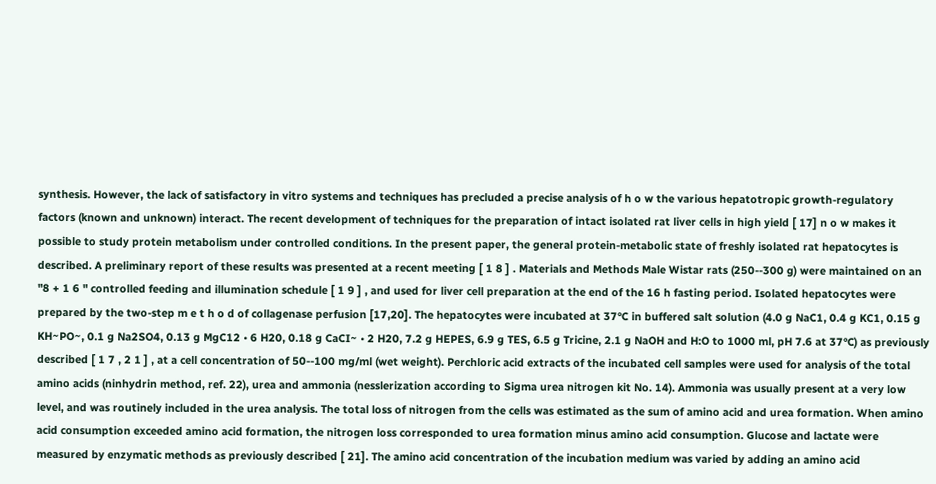synthesis. However, the lack of satisfactory in vitro systems and techniques has precluded a precise analysis of h o w the various hepatotropic growth-regulatory factors (known and unknown) interact. The recent development of techniques for the preparation of intact isolated rat liver cells in high yield [ 17] n o w makes it possible to study protein metabolism under controlled conditions. In the present paper, the general protein-metabolic state of freshly isolated rat hepatocytes is described. A preliminary report of these results was presented at a recent meeting [ 1 8 ] . Materials and Methods Male Wistar rats (250--300 g) were maintained on an "8 + 1 6 " controlled feeding and illumination schedule [ 1 9 ] , and used for liver cell preparation at the end of the 16 h fasting period. Isolated hepatocytes were prepared by the two-step m e t h o d of collagenase perfusion [17,20]. The hepatocytes were incubated at 37°C in buffered salt solution (4.0 g NaC1, 0.4 g KC1, 0.15 g KH~PO~, 0.1 g Na2SO4, 0.13 g MgC12 • 6 H20, 0.18 g CaCI~ • 2 H20, 7.2 g HEPES, 6.9 g TES, 6.5 g Tricine, 2.1 g NaOH and H:O to 1000 ml, pH 7.6 at 37°C) as previously described [ 1 7 , 2 1 ] , at a cell concentration of 50--100 mg/ml (wet weight). Perchloric acid extracts of the incubated cell samples were used for analysis of the total amino acids (ninhydrin method, ref. 22), urea and ammonia (nesslerization according to Sigma urea nitrogen kit No. 14). Ammonia was usually present at a very low level, and was routinely included in the urea analysis. The total loss of nitrogen from the cells was estimated as the sum of amino acid and urea formation. When amino acid consumption exceeded amino acid formation, the nitrogen loss corresponded to urea formation minus amino acid consumption. Glucose and lactate were measured by enzymatic methods as previously described [ 21]. The amino acid concentration of the incubation medium was varied by adding an amino acid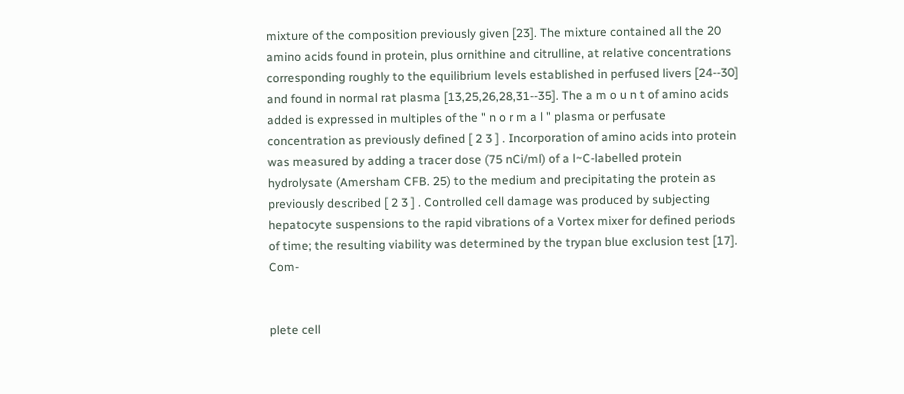mixture of the composition previously given [23]. The mixture contained all the 20 amino acids found in protein, plus ornithine and citrulline, at relative concentrations corresponding roughly to the equilibrium levels established in perfused livers [24--30] and found in normal rat plasma [13,25,26,28,31--35]. The a m o u n t of amino acids added is expressed in multiples of the " n o r m a l " plasma or perfusate concentration as previously defined [ 2 3 ] . Incorporation of amino acids into protein was measured by adding a tracer dose (75 nCi/ml) of a l~C-labelled protein hydrolysate (Amersham CFB. 25) to the medium and precipitating the protein as previously described [ 2 3 ] . Controlled cell damage was produced by subjecting hepatocyte suspensions to the rapid vibrations of a Vortex mixer for defined periods of time; the resulting viability was determined by the trypan blue exclusion test [17]. Com-


plete cell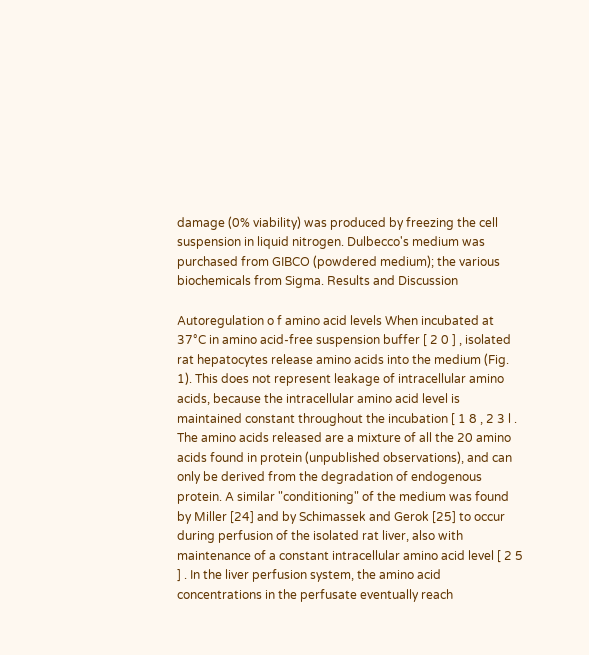damage (0% viability) was produced by freezing the cell suspension in liquid nitrogen. Dulbecco's medium was purchased from GIBCO (powdered medium); the various biochemicals from Sigma. Results and Discussion

Autoregulation o f amino acid levels When incubated at 37°C in amino acid-free suspension buffer [ 2 0 ] , isolated rat hepatocytes release amino acids into the medium (Fig. 1). This does not represent leakage of intracellular amino acids, because the intracellular amino acid level is maintained constant throughout the incubation [ 1 8 , 2 3 l . The amino acids released are a mixture of all the 20 amino acids found in protein (unpublished observations), and can only be derived from the degradation of endogenous protein. A similar "conditioning" of the medium was found by Miller [24] and by Schimassek and Gerok [25] to occur during perfusion of the isolated rat liver, also with maintenance of a constant intracellular amino acid level [ 2 5 ] . In the liver perfusion system, the amino acid concentrations in the perfusate eventually reach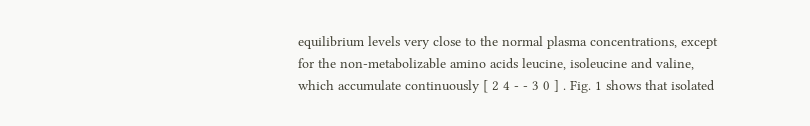equilibrium levels very close to the normal plasma concentrations, except for the non-metabolizable amino acids leucine, isoleucine and valine, which accumulate continuously [ 2 4 - - 3 0 ] . Fig. 1 shows that isolated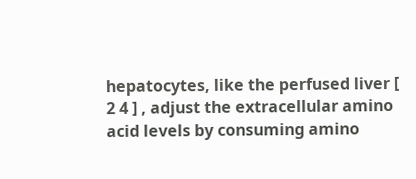hepatocytes, like the perfused liver [ 2 4 ] , adjust the extracellular amino acid levels by consuming amino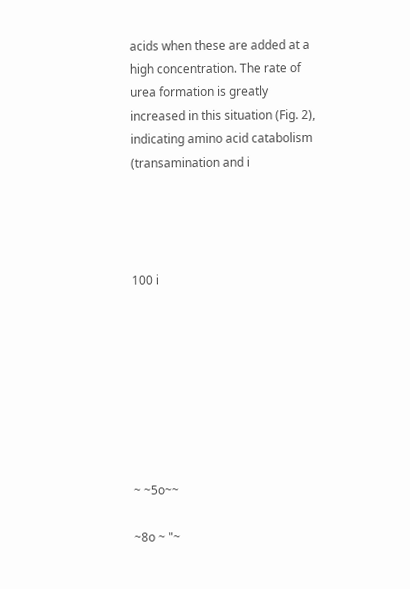acids when these are added at a high concentration. The rate of urea formation is greatly increased in this situation (Fig. 2), indicating amino acid catabolism (transamination and i




100 i








~ ~5o~~

~8o ~ "~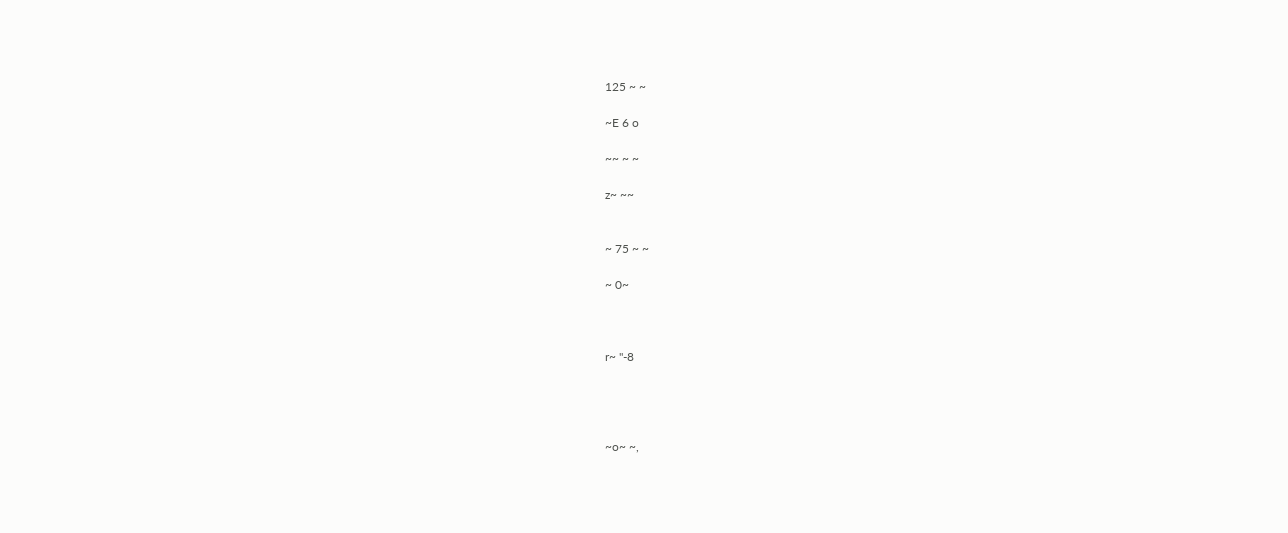125 ~ ~

~E 6 o

~~ ~ ~

z~ ~~


~ 75 ~ ~

~ 0~



r~ "-8




~o~ ~,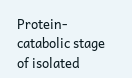Protein-catabolic stage of isolated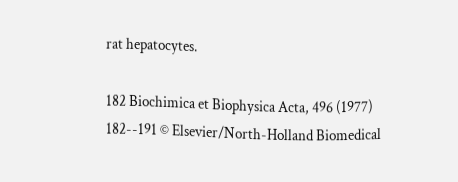rat hepatocytes.

182 Biochimica et Biophysica Acta, 496 (1977) 182--191 © Elsevier/North-Holland Biomedical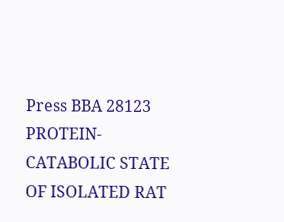Press BBA 28123 PROTEIN-CATABOLIC STATE OF ISOLATED RAT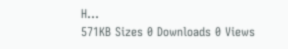H...
571KB Sizes 0 Downloads 0 Views